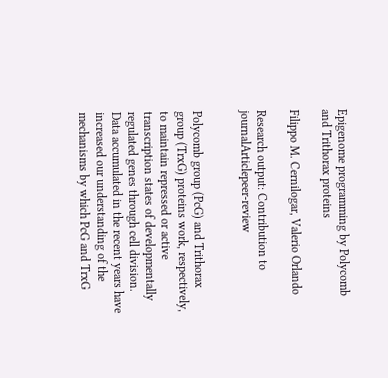Epigenome programming by Polycomb and Trithorax proteins

Filippo M. Cernilogar, Valerio Orlando

Research output: Contribution to journalArticlepeer-review


Polycomb group (PcG) and Trithorax group (TrxG) proteins work, respectively, to maintain repressed or active transcription states of developmentally regulated genes through cell division. Data accumulated in the recent years have increased our understanding of the mechanisms by which PcG and TrxG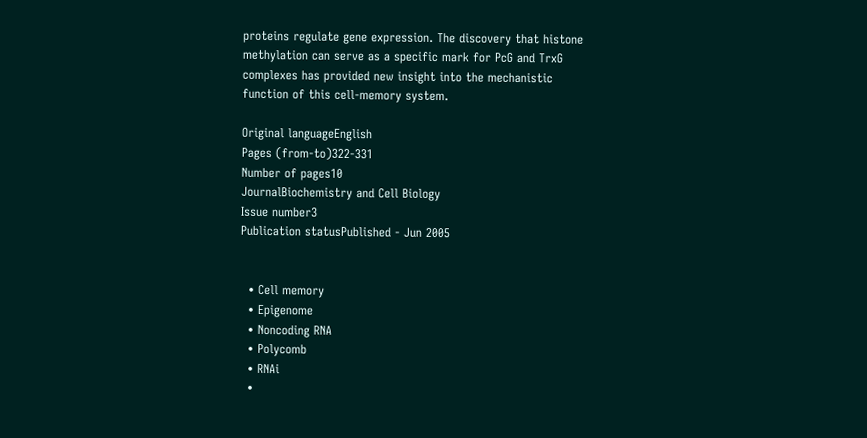proteins regulate gene expression. The discovery that histone methylation can serve as a specific mark for PcG and TrxG complexes has provided new insight into the mechanistic function of this cell-memory system.

Original languageEnglish
Pages (from-to)322-331
Number of pages10
JournalBiochemistry and Cell Biology
Issue number3
Publication statusPublished - Jun 2005


  • Cell memory
  • Epigenome
  • Noncoding RNA
  • Polycomb
  • RNAi
  •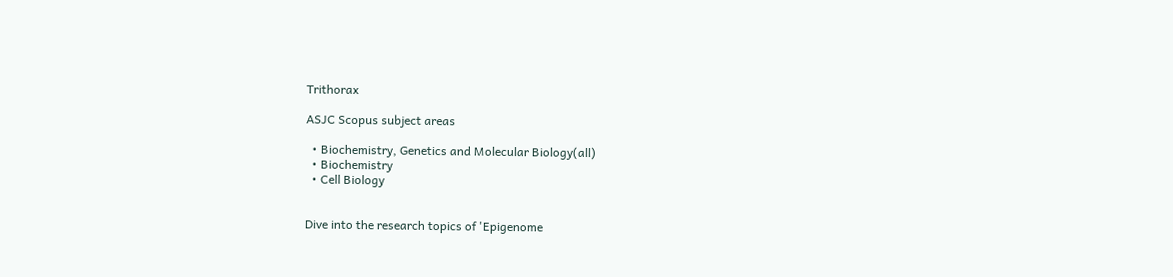Trithorax

ASJC Scopus subject areas

  • Biochemistry, Genetics and Molecular Biology(all)
  • Biochemistry
  • Cell Biology


Dive into the research topics of 'Epigenome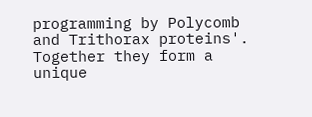programming by Polycomb and Trithorax proteins'. Together they form a unique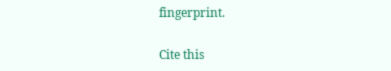fingerprint.

Cite this